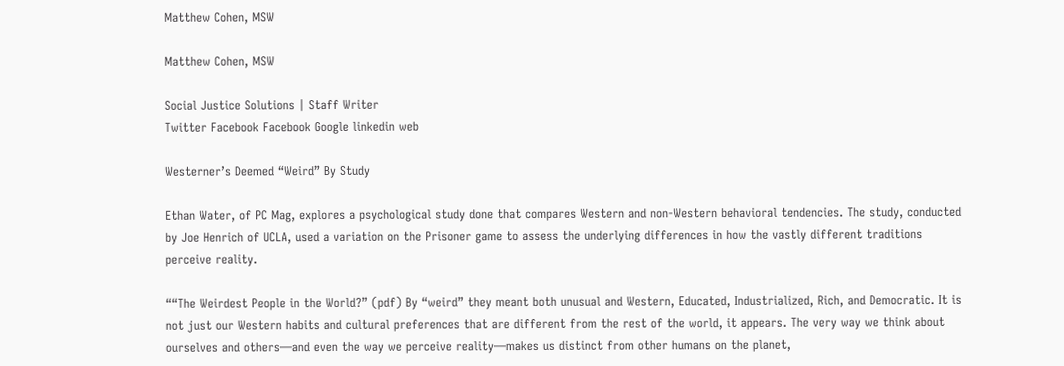Matthew Cohen, MSW

Matthew Cohen, MSW

Social Justice Solutions | Staff Writer
Twitter Facebook Facebook Google linkedin web

Westerner’s Deemed “Weird” By Study

Ethan Water, of PC Mag, explores a psychological study done that compares Western and non-Western behavioral tendencies. The study, conducted by Joe Henrich of UCLA, used a variation on the Prisoner game to assess the underlying differences in how the vastly different traditions perceive reality.

““The Weirdest People in the World?” (pdf) By “weird” they meant both unusual and Western, Educated, Industrialized, Rich, and Democratic. It is not just our Western habits and cultural preferences that are different from the rest of the world, it appears. The very way we think about ourselves and others—and even the way we perceive reality—makes us distinct from other humans on the planet,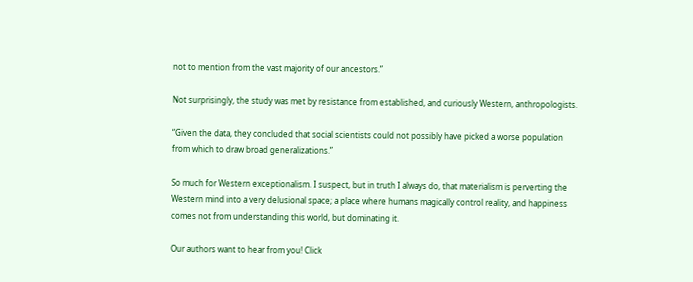not to mention from the vast majority of our ancestors.”

Not surprisingly, the study was met by resistance from established, and curiously Western, anthropologists.

“Given the data, they concluded that social scientists could not possibly have picked a worse population from which to draw broad generalizations.”

So much for Western exceptionalism. I suspect, but in truth I always do, that materialism is perverting the Western mind into a very delusional space; a place where humans magically control reality, and happiness comes not from understanding this world, but dominating it.

Our authors want to hear from you! Click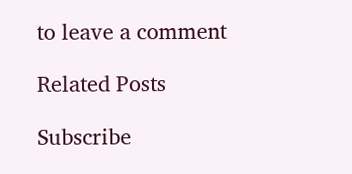to leave a comment

Related Posts

Subscribe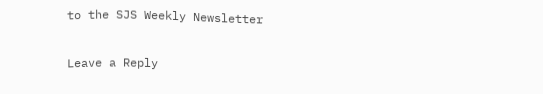to the SJS Weekly Newsletter

Leave a Reply